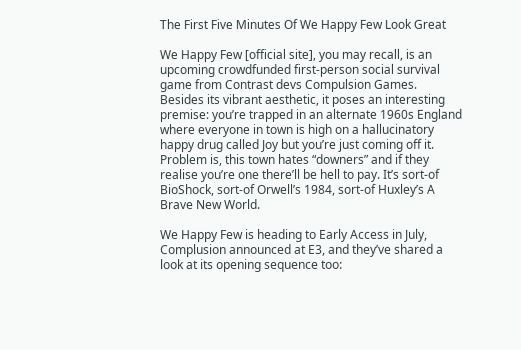The First Five Minutes Of We Happy Few Look Great

We Happy Few [official site], you may recall, is an upcoming crowdfunded first-person social survival game from Contrast devs Compulsion Games. Besides its vibrant aesthetic, it poses an interesting premise: you’re trapped in an alternate 1960s England where everyone in town is high on a hallucinatory happy drug called Joy but you’re just coming off it. Problem is, this town hates “downers” and if they realise you’re one there’ll be hell to pay. It’s sort-of BioShock, sort-of Orwell’s 1984, sort-of Huxley’s A Brave New World.

We Happy Few is heading to Early Access in July, Complusion announced at E3, and they’ve shared a look at its opening sequence too: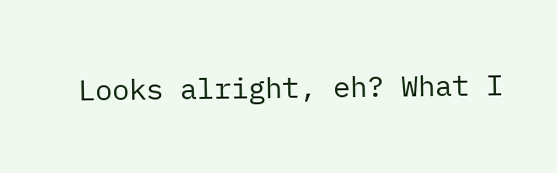Looks alright, eh? What I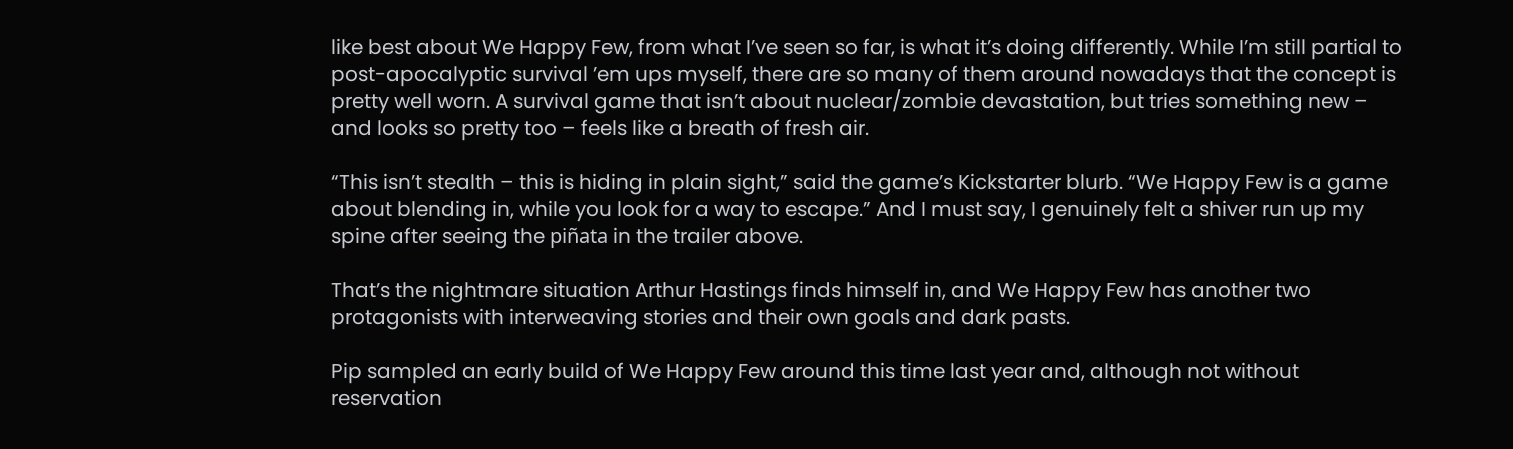like best about We Happy Few, from what I’ve seen so far, is what it’s doing differently. While I’m still partial to post-apocalyptic survival ’em ups myself, there are so many of them around nowadays that the concept is pretty well worn. A survival game that isn’t about nuclear/zombie devastation, but tries something new – and looks so pretty too – feels like a breath of fresh air.

“This isn’t stealth – this is hiding in plain sight,” said the game’s Kickstarter blurb. “We Happy Few is a game about blending in, while you look for a way to escape.” And I must say, I genuinely felt a shiver run up my spine after seeing the piñata in the trailer above.

That’s the nightmare situation Arthur Hastings finds himself in, and We Happy Few has another two protagonists with interweaving stories and their own goals and dark pasts.

Pip sampled an early build of We Happy Few around this time last year and, although not without reservation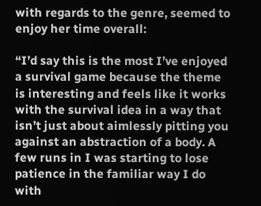with regards to the genre, seemed to enjoy her time overall:

“I’d say this is the most I’ve enjoyed a survival game because the theme is interesting and feels like it works with the survival idea in a way that isn’t just about aimlessly pitting you against an abstraction of a body. A few runs in I was starting to lose patience in the familiar way I do with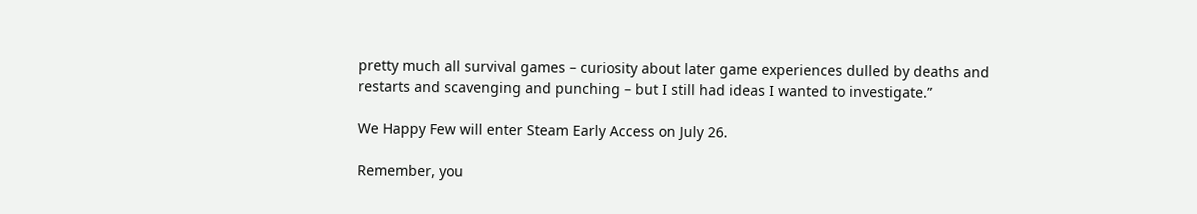pretty much all survival games – curiosity about later game experiences dulled by deaths and restarts and scavenging and punching – but I still had ideas I wanted to investigate.”

We Happy Few will enter Steam Early Access on July 26.

Remember, you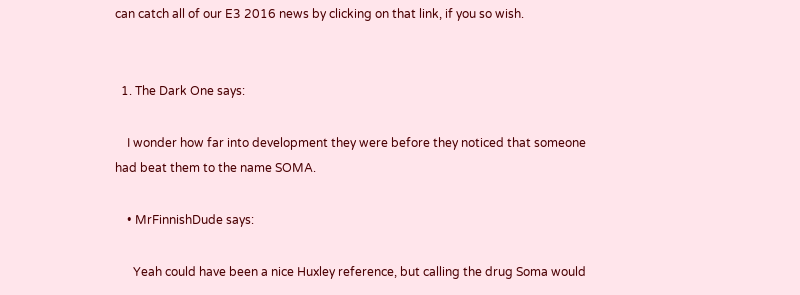can catch all of our E3 2016 news by clicking on that link, if you so wish.


  1. The Dark One says:

    I wonder how far into development they were before they noticed that someone had beat them to the name SOMA.

    • MrFinnishDude says:

      Yeah could have been a nice Huxley reference, but calling the drug Soma would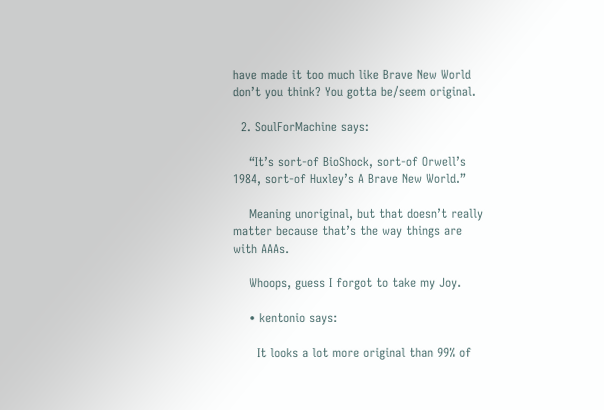have made it too much like Brave New World don’t you think? You gotta be/seem original.

  2. SoulForMachine says:

    “It’s sort-of BioShock, sort-of Orwell’s 1984, sort-of Huxley’s A Brave New World.”

    Meaning unoriginal, but that doesn’t really matter because that’s the way things are with AAAs.

    Whoops, guess I forgot to take my Joy.

    • kentonio says:

      It looks a lot more original than 99% of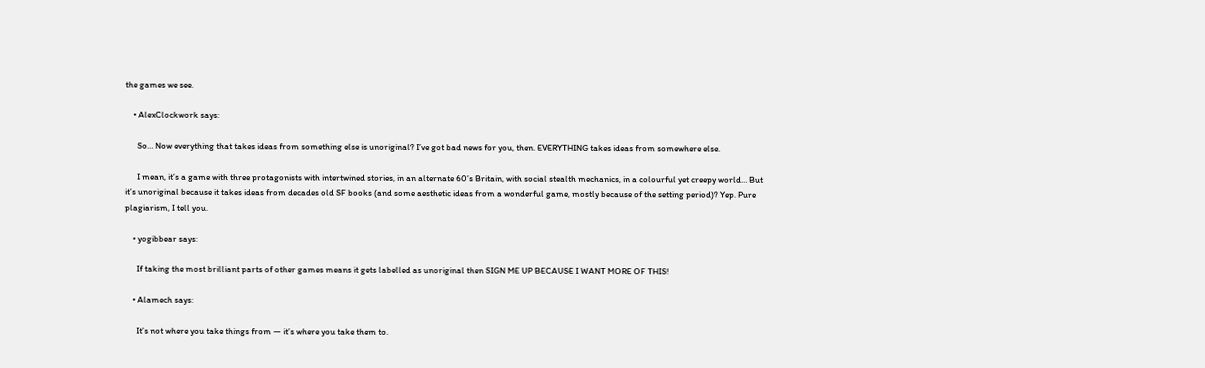the games we see.

    • AlexClockwork says:

      So… Now everything that takes ideas from something else is unoriginal? I’ve got bad news for you, then. EVERYTHING takes ideas from somewhere else.

      I mean, it’s a game with three protagonists with intertwined stories, in an alternate 60’s Britain, with social stealth mechanics, in a colourful yet creepy world… But it’s unoriginal because it takes ideas from decades old SF books (and some aesthetic ideas from a wonderful game, mostly because of the setting period)? Yep. Pure plagiarism, I tell you.

    • yogibbear says:

      If taking the most brilliant parts of other games means it gets labelled as unoriginal then SIGN ME UP BECAUSE I WANT MORE OF THIS!

    • Alamech says:

      It’s not where you take things from — it’s where you take them to.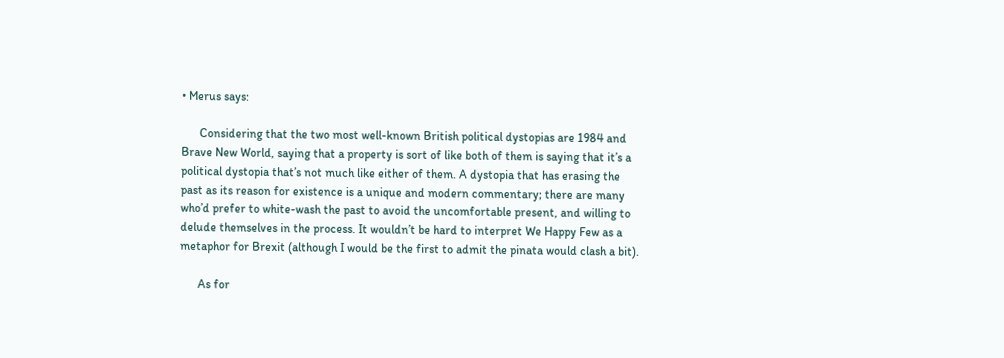• Merus says:

      Considering that the two most well-known British political dystopias are 1984 and Brave New World, saying that a property is sort of like both of them is saying that it’s a political dystopia that’s not much like either of them. A dystopia that has erasing the past as its reason for existence is a unique and modern commentary; there are many who’d prefer to white-wash the past to avoid the uncomfortable present, and willing to delude themselves in the process. It wouldn’t be hard to interpret We Happy Few as a metaphor for Brexit (although I would be the first to admit the pinata would clash a bit).

      As for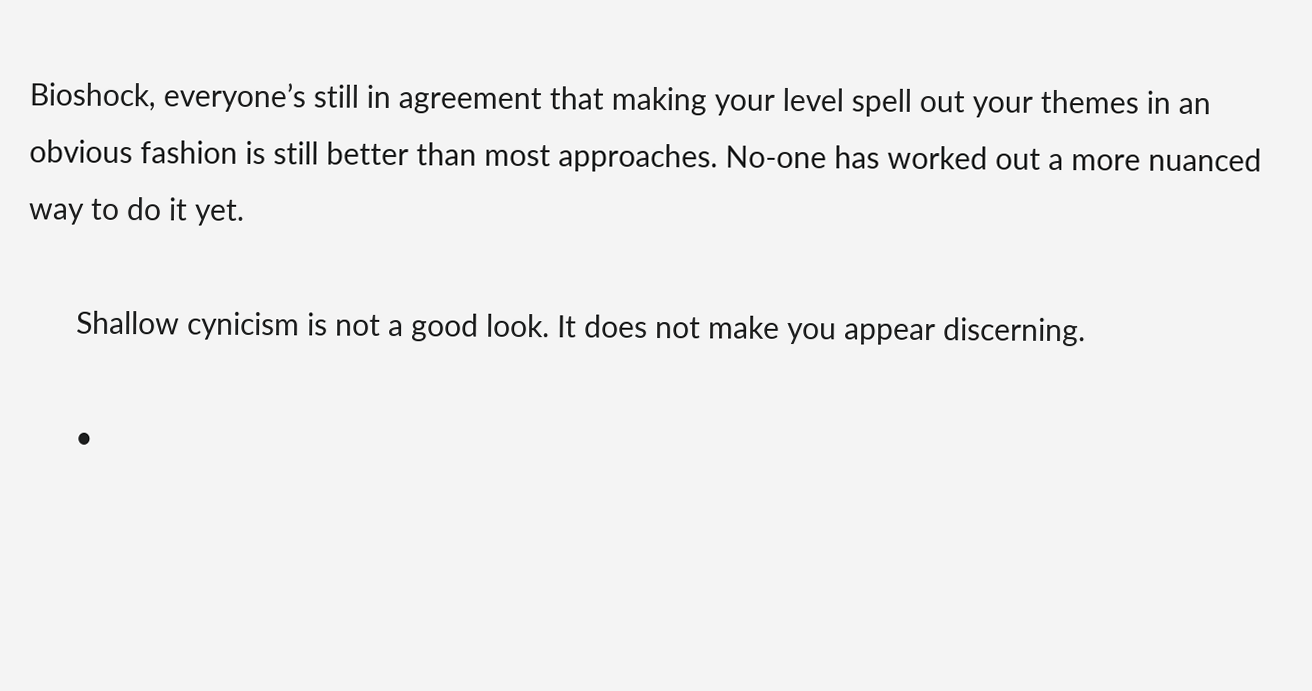Bioshock, everyone’s still in agreement that making your level spell out your themes in an obvious fashion is still better than most approaches. No-one has worked out a more nuanced way to do it yet.

      Shallow cynicism is not a good look. It does not make you appear discerning.

      •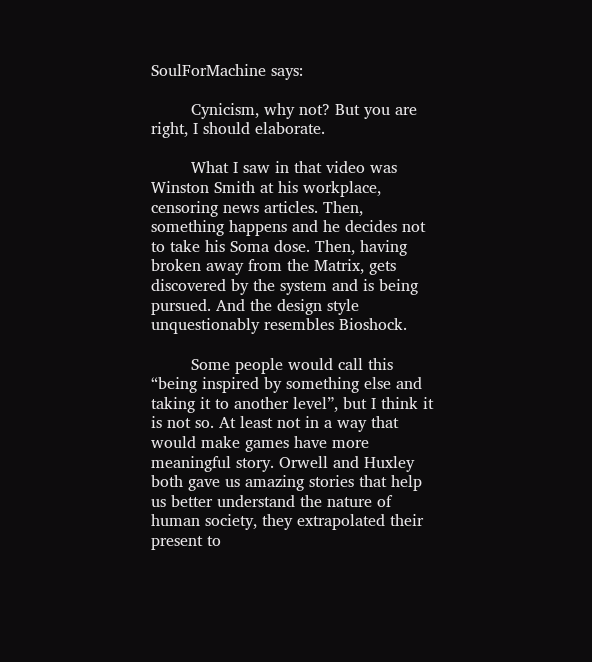SoulForMachine says:

        Cynicism, why not? But you are right, I should elaborate.

        What I saw in that video was Winston Smith at his workplace, censoring news articles. Then, something happens and he decides not to take his Soma dose. Then, having broken away from the Matrix, gets discovered by the system and is being pursued. And the design style unquestionably resembles Bioshock.

        Some people would call this “being inspired by something else and taking it to another level”, but I think it is not so. At least not in a way that would make games have more meaningful story. Orwell and Huxley both gave us amazing stories that help us better understand the nature of human society, they extrapolated their present to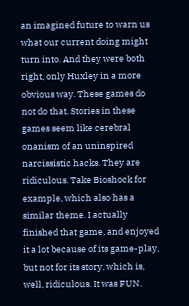an imagined future to warn us what our current doing might turn into. And they were both right, only Huxley in a more obvious way. These games do not do that. Stories in these games seem like cerebral onanism of an uninspired narcissistic hacks. They are ridiculous. Take Bioshock for example, which also has a similar theme. I actually finished that game, and enjoyed it a lot because of its game-play, but not for its story, which is, well, ridiculous. It was FUN.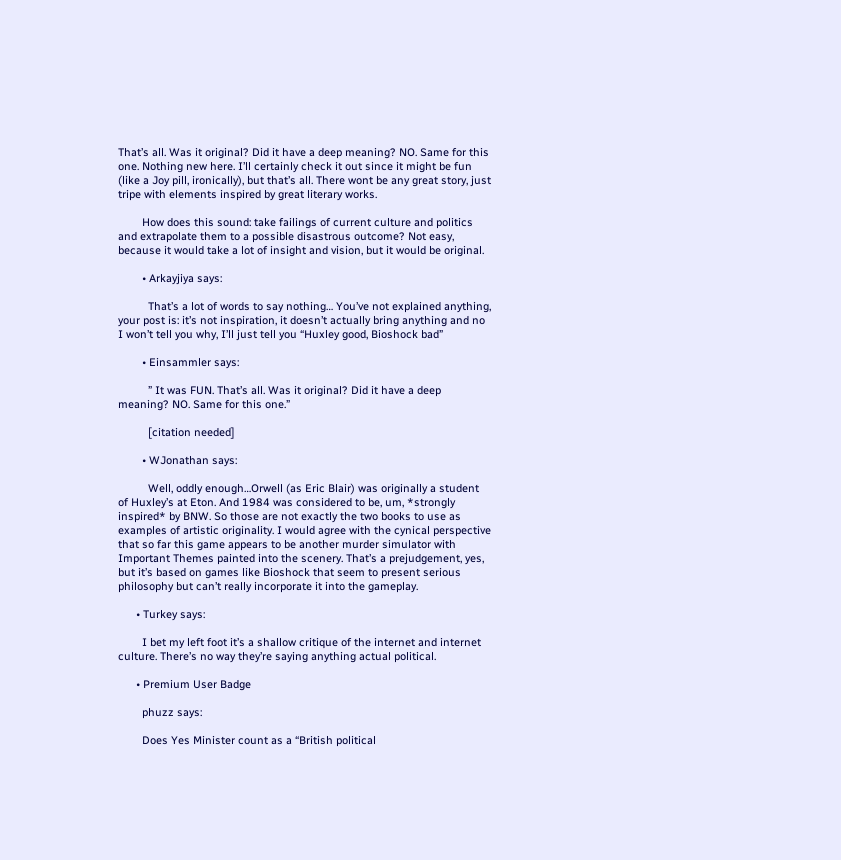That’s all. Was it original? Did it have a deep meaning? NO. Same for this one. Nothing new here. I’ll certainly check it out since it might be fun (like a Joy pill, ironically), but that’s all. There wont be any great story, just tripe with elements inspired by great literary works.

        How does this sound: take failings of current culture and politics and extrapolate them to a possible disastrous outcome? Not easy, because it would take a lot of insight and vision, but it would be original.

        • Arkayjiya says:

          That’s a lot of words to say nothing… You’ve not explained anything, your post is: it’s not inspiration, it doesn’t actually bring anything and no I won’t tell you why, I’ll just tell you “Huxley good, Bioshock bad”

        • Einsammler says:

          ” It was FUN. That’s all. Was it original? Did it have a deep meaning? NO. Same for this one.”

          [citation needed]

        • WJonathan says:

          Well, oddly enough…Orwell (as Eric Blair) was originally a student of Huxley’s at Eton. And 1984 was considered to be, um, *strongly inspired* by BNW. So those are not exactly the two books to use as examples of artistic originality. I would agree with the cynical perspective that so far this game appears to be another murder simulator with Important Themes painted into the scenery. That’s a prejudgement, yes, but it’s based on games like Bioshock that seem to present serious philosophy but can’t really incorporate it into the gameplay.

      • Turkey says:

        I bet my left foot it’s a shallow critique of the internet and internet culture. There’s no way they’re saying anything actual political.

      • Premium User Badge

        phuzz says:

        Does Yes Minister count as a “British political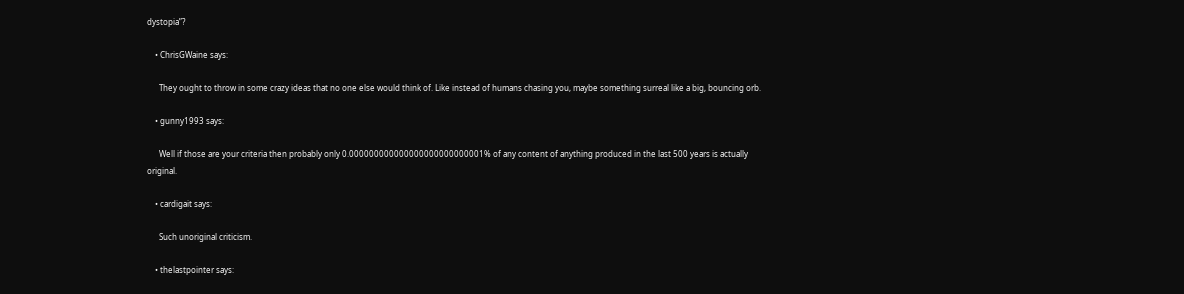dystopia”?

    • ChrisGWaine says:

      They ought to throw in some crazy ideas that no one else would think of. Like instead of humans chasing you, maybe something surreal like a big, bouncing orb.

    • gunny1993 says:

      Well if those are your criteria then probably only 0.000000000000000000000000001% of any content of anything produced in the last 500 years is actually original.

    • cardigait says:

      Such unoriginal criticism.

    • thelastpointer says: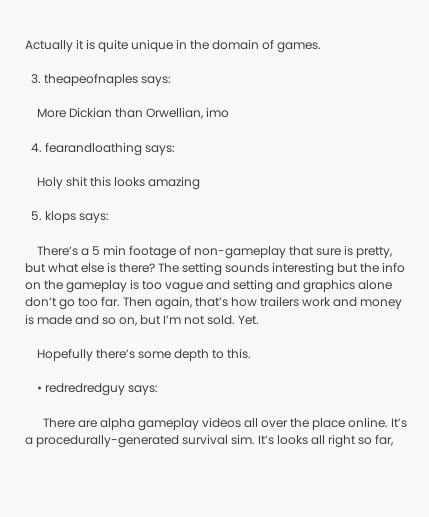Actually it is quite unique in the domain of games.

  3. theapeofnaples says:

    More Dickian than Orwellian, imo

  4. fearandloathing says:

    Holy shit this looks amazing

  5. klops says:

    There’s a 5 min footage of non-gameplay that sure is pretty, but what else is there? The setting sounds interesting but the info on the gameplay is too vague and setting and graphics alone don’t go too far. Then again, that’s how trailers work and money is made and so on, but I’m not sold. Yet.

    Hopefully there’s some depth to this.

    • redredredguy says:

      There are alpha gameplay videos all over the place online. It’s a procedurally-generated survival sim. It’s looks all right so far,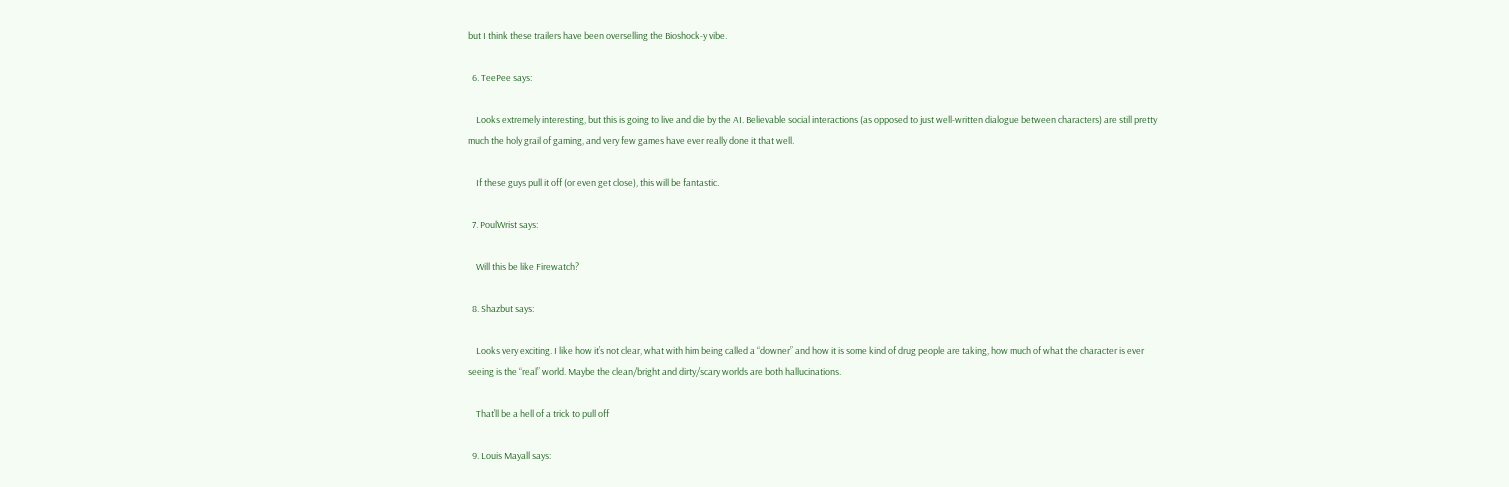but I think these trailers have been overselling the Bioshock-y vibe.

  6. TeePee says:

    Looks extremely interesting, but this is going to live and die by the AI. Believable social interactions (as opposed to just well-written dialogue between characters) are still pretty much the holy grail of gaming, and very few games have ever really done it that well.

    If these guys pull it off (or even get close), this will be fantastic.

  7. PoulWrist says:

    Will this be like Firewatch?

  8. Shazbut says:

    Looks very exciting. I like how it’s not clear, what with him being called a “downer” and how it is some kind of drug people are taking, how much of what the character is ever seeing is the “real” world. Maybe the clean/bright and dirty/scary worlds are both hallucinations.

    That’ll be a hell of a trick to pull off

  9. Louis Mayall says: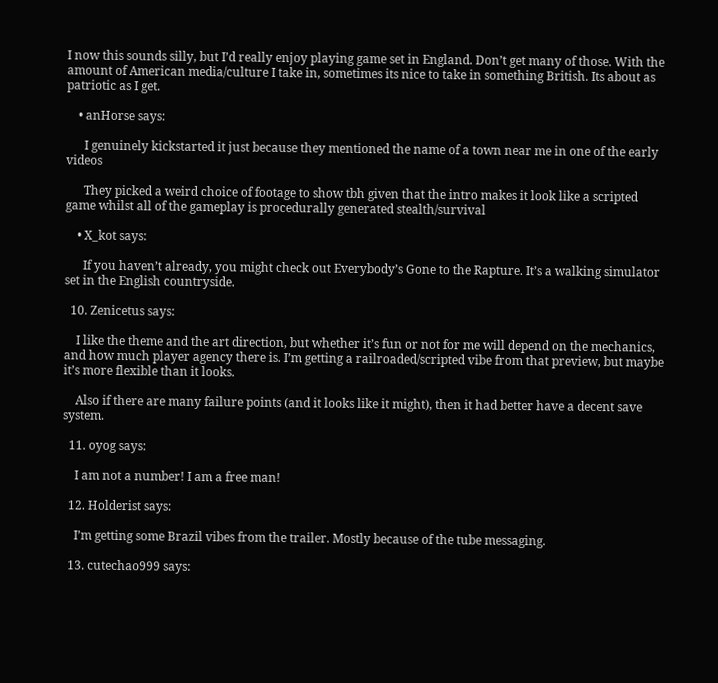I now this sounds silly, but I’d really enjoy playing game set in England. Don’t get many of those. With the amount of American media/culture I take in, sometimes its nice to take in something British. Its about as patriotic as I get.

    • anHorse says:

      I genuinely kickstarted it just because they mentioned the name of a town near me in one of the early videos

      They picked a weird choice of footage to show tbh given that the intro makes it look like a scripted game whilst all of the gameplay is procedurally generated stealth/survival

    • X_kot says:

      If you haven’t already, you might check out Everybody’s Gone to the Rapture. It’s a walking simulator set in the English countryside.

  10. Zenicetus says:

    I like the theme and the art direction, but whether it’s fun or not for me will depend on the mechanics, and how much player agency there is. I’m getting a railroaded/scripted vibe from that preview, but maybe it’s more flexible than it looks.

    Also if there are many failure points (and it looks like it might), then it had better have a decent save system.

  11. oyog says:

    I am not a number! I am a free man!

  12. Holderist says:

    I’m getting some Brazil vibes from the trailer. Mostly because of the tube messaging.

  13. cutechao999 says: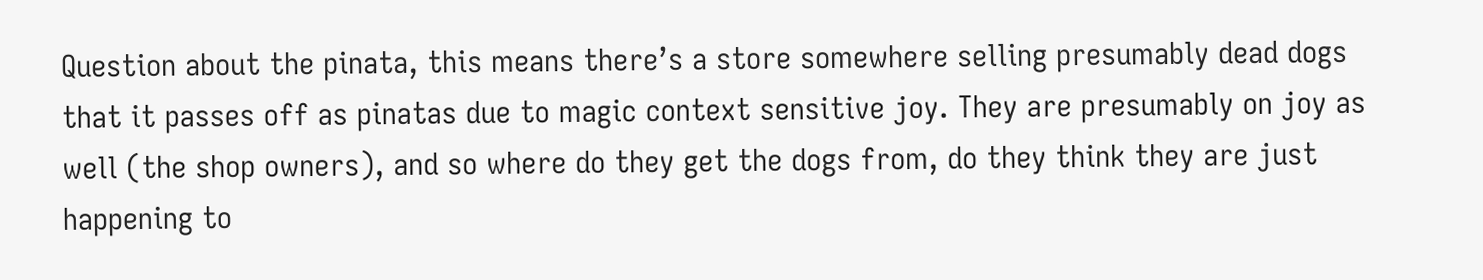Question about the pinata, this means there’s a store somewhere selling presumably dead dogs that it passes off as pinatas due to magic context sensitive joy. They are presumably on joy as well (the shop owners), and so where do they get the dogs from, do they think they are just happening to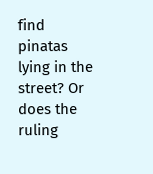find pinatas lying in the street? Or does the ruling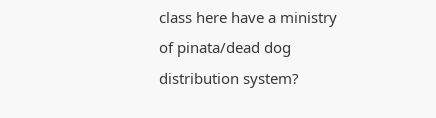class here have a ministry of pinata/dead dog distribution system?